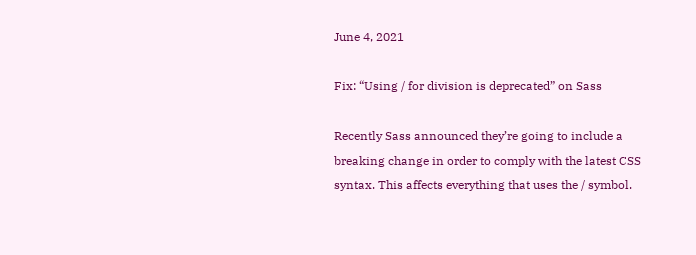June 4, 2021

Fix: “Using / for division is deprecated” on Sass

Recently Sass announced they’re going to include a breaking change in order to comply with the latest CSS syntax. This affects everything that uses the / symbol.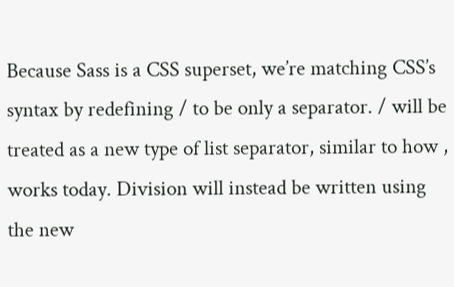Because Sass is a CSS superset, we’re matching CSS’s syntax by redefining / to be only a separator. / will be treated as a new type of list separator, similar to how , works today. Division will instead be written using the new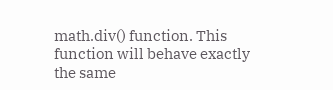math.div() function. This function will behave exactly the same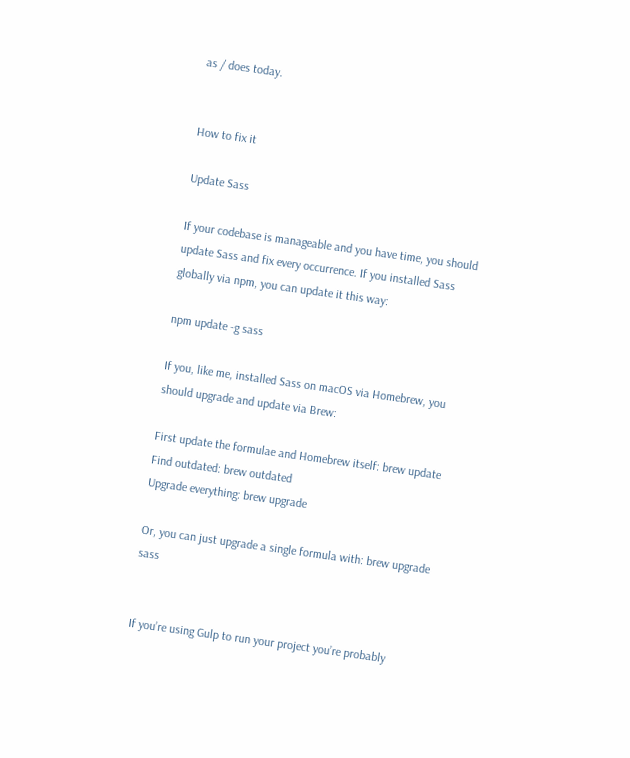as / does today.


How to fix it

Update Sass

If your codebase is manageable and you have time, you should update Sass and fix every occurrence. If you installed Sass globally via npm, you can update it this way:

npm update -g sass

If you, like me, installed Sass on macOS via Homebrew, you should upgrade and update via Brew:

First update the formulae and Homebrew itself: brew update
Find outdated: brew outdated
Upgrade everything: brew upgrade

Or, you can just upgrade a single formula with: brew upgrade sass


If you’re using Gulp to run your project you’re probably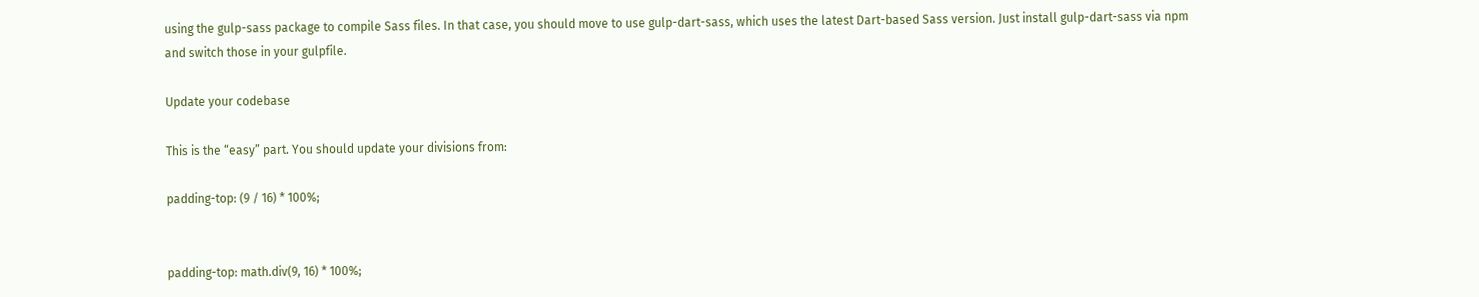using the gulp-sass package to compile Sass files. In that case, you should move to use gulp-dart-sass, which uses the latest Dart-based Sass version. Just install gulp-dart-sass via npm and switch those in your gulpfile.

Update your codebase

This is the “easy” part. You should update your divisions from:

padding-top: (9 / 16) * 100%;


padding-top: math.div(9, 16) * 100%;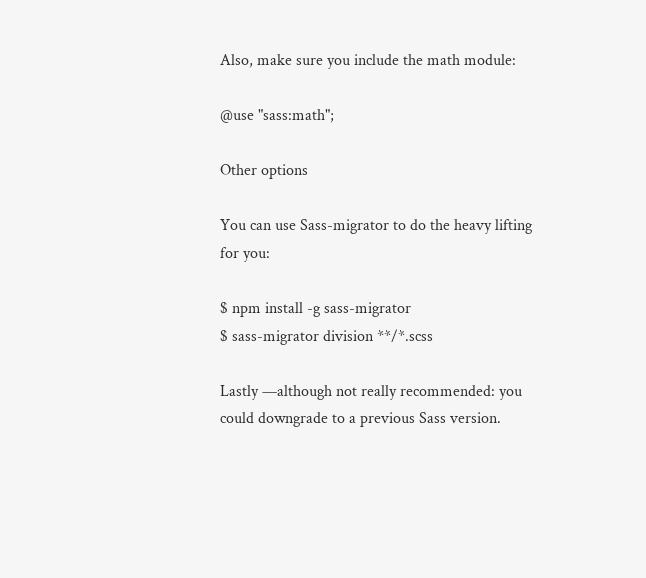Also, make sure you include the math module:

@use "sass:math";

Other options

You can use Sass-migrator to do the heavy lifting for you:

$ npm install -g sass-migrator
$ sass-migrator division **/*.scss

Lastly —although not really recommended: you could downgrade to a previous Sass version.